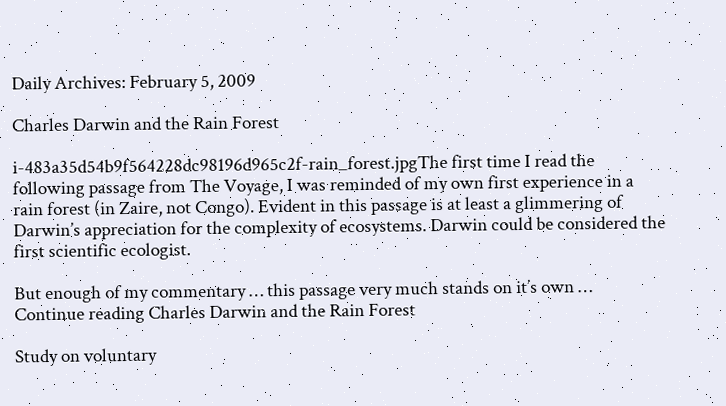Daily Archives: February 5, 2009

Charles Darwin and the Rain Forest

i-483a35d54b9f564228dc98196d965c2f-rain_forest.jpgThe first time I read the following passage from The Voyage, I was reminded of my own first experience in a rain forest (in Zaire, not Congo). Evident in this passage is at least a glimmering of Darwin’s appreciation for the complexity of ecosystems. Darwin could be considered the first scientific ecologist.

But enough of my commentary … this passage very much stands on it’s own …
Continue reading Charles Darwin and the Rain Forest

Study on voluntary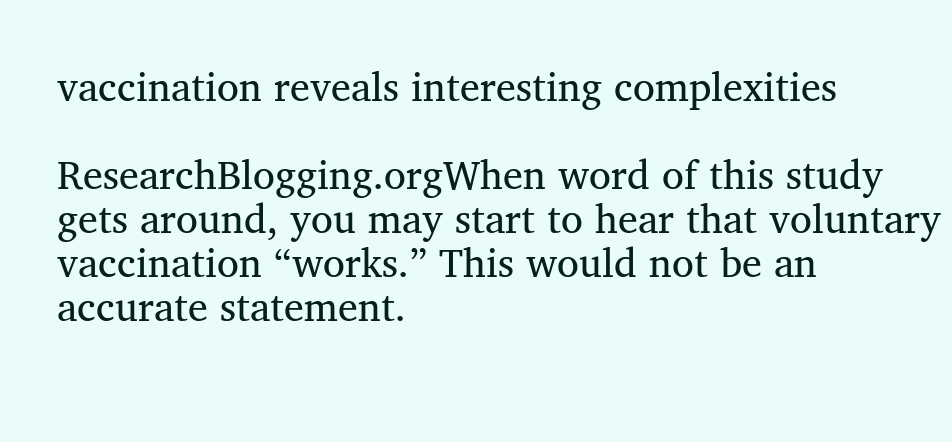vaccination reveals interesting complexities

ResearchBlogging.orgWhen word of this study gets around, you may start to hear that voluntary vaccination “works.” This would not be an accurate statement.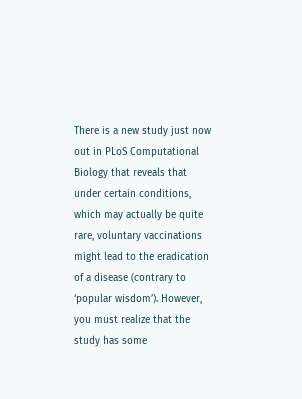There is a new study just now out in PLoS Computational Biology that reveals that under certain conditions, which may actually be quite rare, voluntary vaccinations might lead to the eradication of a disease (contrary to ‘popular wisdom’). However, you must realize that the study has some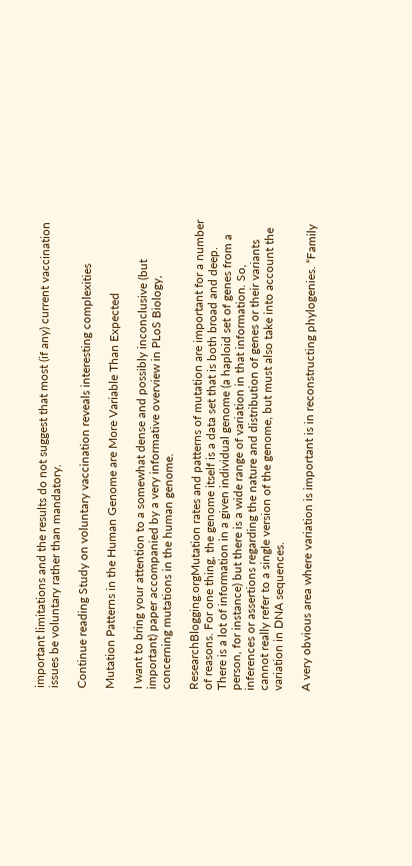important limitations and the results do not suggest that most (if any) current vaccination issues be voluntary rather than mandatory.

Continue reading Study on voluntary vaccination reveals interesting complexities

Mutation Patterns in the Human Genome are More Variable Than Expected

I want to bring your attention to a somewhat dense and possibly inconclusive (but important) paper accompanied by a very informative overview in PLoS Biology, concerning mutations in the human genome.

ResearchBlogging.orgMutation rates and patterns of mutation are important for a number of reasons. For one thing, the genome itself is a data set that is both broad and deep. There is a lot of information in a given individual genome (a haploid set of genes from a person, for instance) but there is a wide range of variation in that information. So, inferences or assertions regarding the nature and distribution of genes or their variants cannot really refer to a single version of the genome, but must also take into account the variation in DNA sequences.

A very obvious area where variation is important is in reconstructing phylogenies. “Family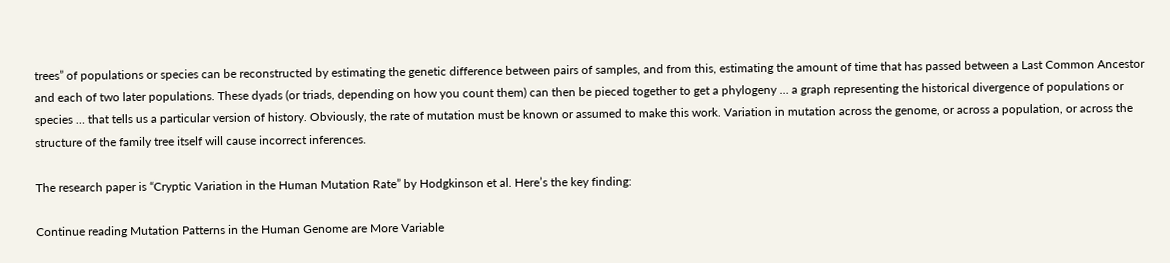trees” of populations or species can be reconstructed by estimating the genetic difference between pairs of samples, and from this, estimating the amount of time that has passed between a Last Common Ancestor and each of two later populations. These dyads (or triads, depending on how you count them) can then be pieced together to get a phylogeny … a graph representing the historical divergence of populations or species … that tells us a particular version of history. Obviously, the rate of mutation must be known or assumed to make this work. Variation in mutation across the genome, or across a population, or across the structure of the family tree itself will cause incorrect inferences.

The research paper is “Cryptic Variation in the Human Mutation Rate” by Hodgkinson et al. Here’s the key finding:

Continue reading Mutation Patterns in the Human Genome are More Variable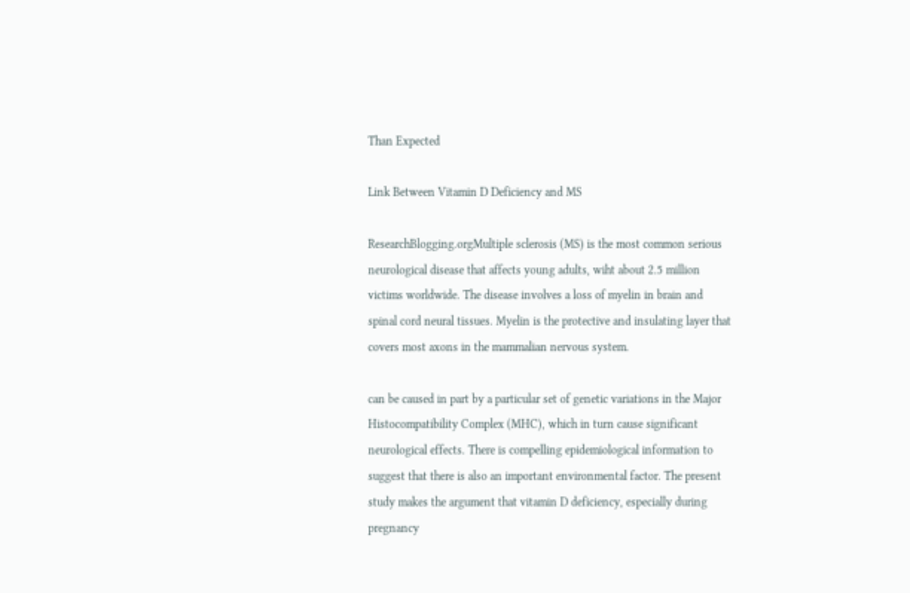Than Expected

Link Between Vitamin D Deficiency and MS

ResearchBlogging.orgMultiple sclerosis (MS) is the most common serious neurological disease that affects young adults, wiht about 2.5 million victims worldwide. The disease involves a loss of myelin in brain and spinal cord neural tissues. Myelin is the protective and insulating layer that covers most axons in the mammalian nervous system.

can be caused in part by a particular set of genetic variations in the Major Histocompatibility Complex (MHC), which in turn cause significant neurological effects. There is compelling epidemiological information to suggest that there is also an important environmental factor. The present study makes the argument that vitamin D deficiency, especially during pregnancy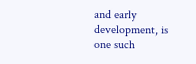and early development, is one such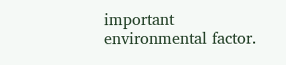important environmental factor.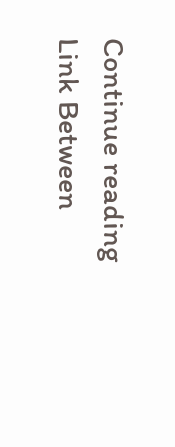Continue reading Link Between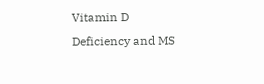Vitamin D Deficiency and MS